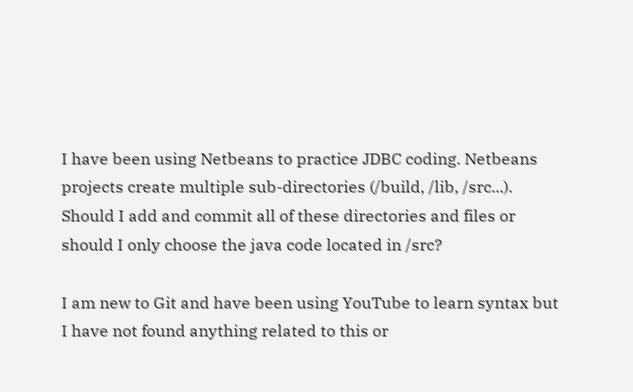I have been using Netbeans to practice JDBC coding. Netbeans projects create multiple sub-directories (/build, /lib, /src...). Should I add and commit all of these directories and files or should I only choose the java code located in /src?

I am new to Git and have been using YouTube to learn syntax but I have not found anything related to this or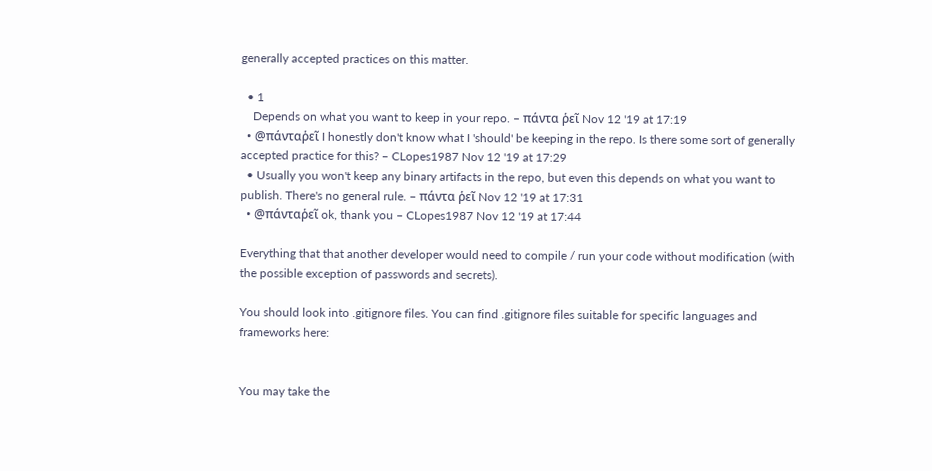generally accepted practices on this matter.

  • 1
    Depends on what you want to keep in your repo. – πάντα ῥεῖ Nov 12 '19 at 17:19
  • @πάνταῥεῖ I honestly don't know what I 'should' be keeping in the repo. Is there some sort of generally accepted practice for this? – CLopes1987 Nov 12 '19 at 17:29
  • Usually you won't keep any binary artifacts in the repo, but even this depends on what you want to publish. There's no general rule. – πάντα ῥεῖ Nov 12 '19 at 17:31
  • @πάνταῥεῖ ok, thank you – CLopes1987 Nov 12 '19 at 17:44

Everything that that another developer would need to compile / run your code without modification (with the possible exception of passwords and secrets).

You should look into .gitignore files. You can find .gitignore files suitable for specific languages and frameworks here:


You may take the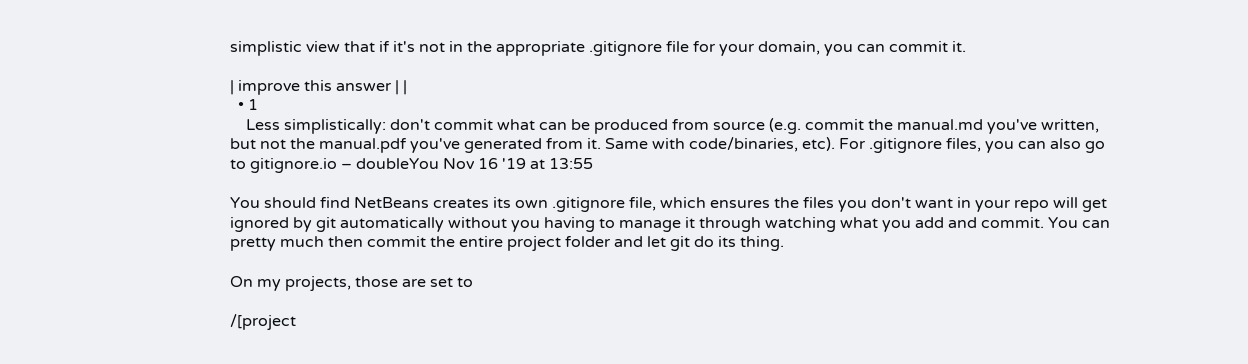simplistic view that if it's not in the appropriate .gitignore file for your domain, you can commit it.

| improve this answer | |
  • 1
    Less simplistically: don't commit what can be produced from source (e.g. commit the manual.md you've written, but not the manual.pdf you've generated from it. Same with code/binaries, etc). For .gitignore files, you can also go to gitignore.io – doubleYou Nov 16 '19 at 13:55

You should find NetBeans creates its own .gitignore file, which ensures the files you don't want in your repo will get ignored by git automatically without you having to manage it through watching what you add and commit. You can pretty much then commit the entire project folder and let git do its thing.

On my projects, those are set to

/[project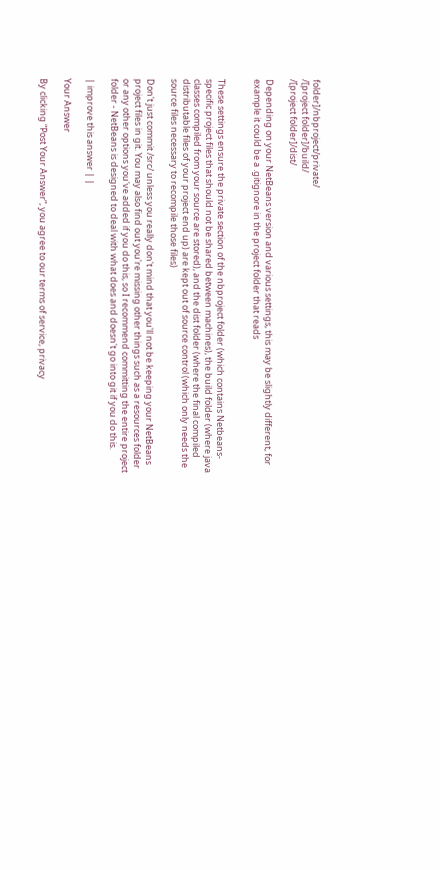folder]/nbproject/private/
/[project folder]/build/
/[project folder]/dist/

Depending on your NetBeans version and various settings, this may be slightly different, for example it could be a .gitignore in the project folder that reads


These settings ensure the private section of the nbproject folder (which contains Netbeans-specific project files that should not be shared between machines), the build folder (where java classes compiled from your source are stored), and the dist folder (where the final compiled distributable files of your project end up) are kept out of source control (which only needs the source files necessary to recompile those files)

Don't just commit /src/ unless you really don't mind that you'll not be keeping your NetBeans project files in git. You may also find out you're missing other things such as a resources folder or any other options you've added if you do this, so I recommend committing the entire project folder - NetBeans is designed to deal with what does and doesn't go into git if you do this.

| improve this answer | |

Your Answer

By clicking “Post Your Answer”, you agree to our terms of service, privacy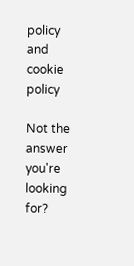policy and cookie policy

Not the answer you're looking for?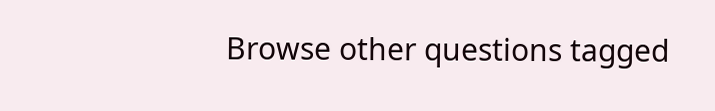Browse other questions tagged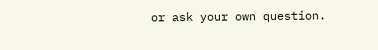or ask your own question.